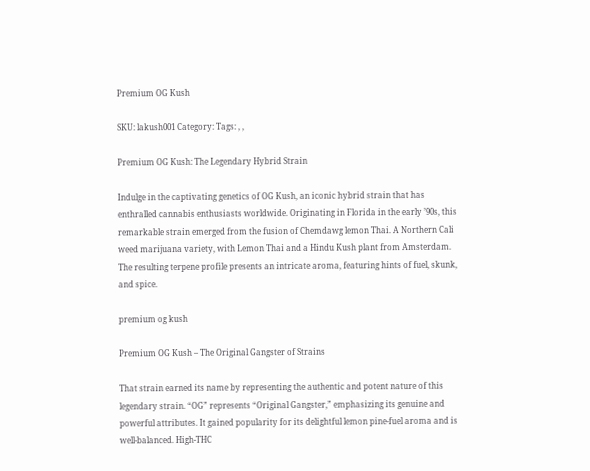Premium OG Kush

SKU: lakush001 Category: Tags: , ,

Premium OG Kush: The Legendary Hybrid Strain

Indulge in the captivating genetics of OG Kush, an iconic hybrid strain that has enthralled cannabis enthusiasts worldwide. Originating in Florida in the early ’90s, this remarkable strain emerged from the fusion of Chemdawg lemon Thai. A Northern Cali weed marijuana variety, with Lemon Thai and a Hindu Kush plant from Amsterdam. The resulting terpene profile presents an intricate aroma, featuring hints of fuel, skunk, and spice.

premium og kush

Premium OG Kush – The Original Gangster of Strains

That strain earned its name by representing the authentic and potent nature of this legendary strain. “OG” represents “Original Gangster,” emphasizing its genuine and powerful attributes. It gained popularity for its delightful lemon pine-fuel aroma and is well-balanced. High-THC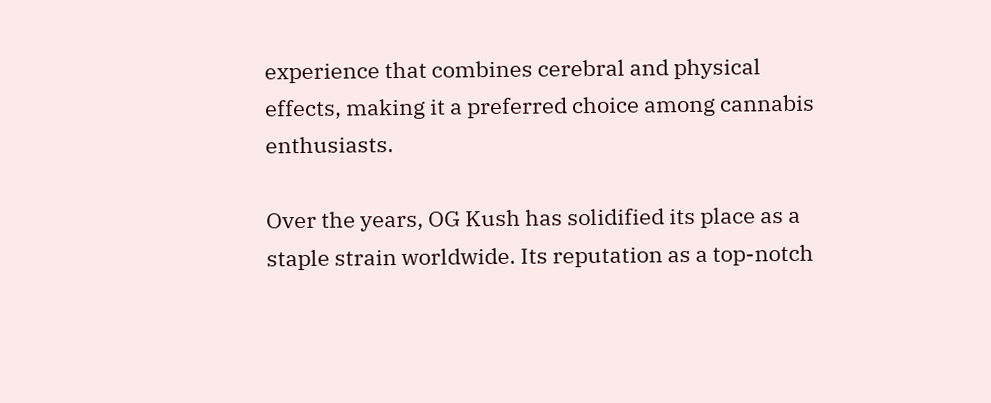experience that combines cerebral and physical effects, making it a preferred choice among cannabis enthusiasts.

Over the years, OG Kush has solidified its place as a staple strain worldwide. Its reputation as a top-notch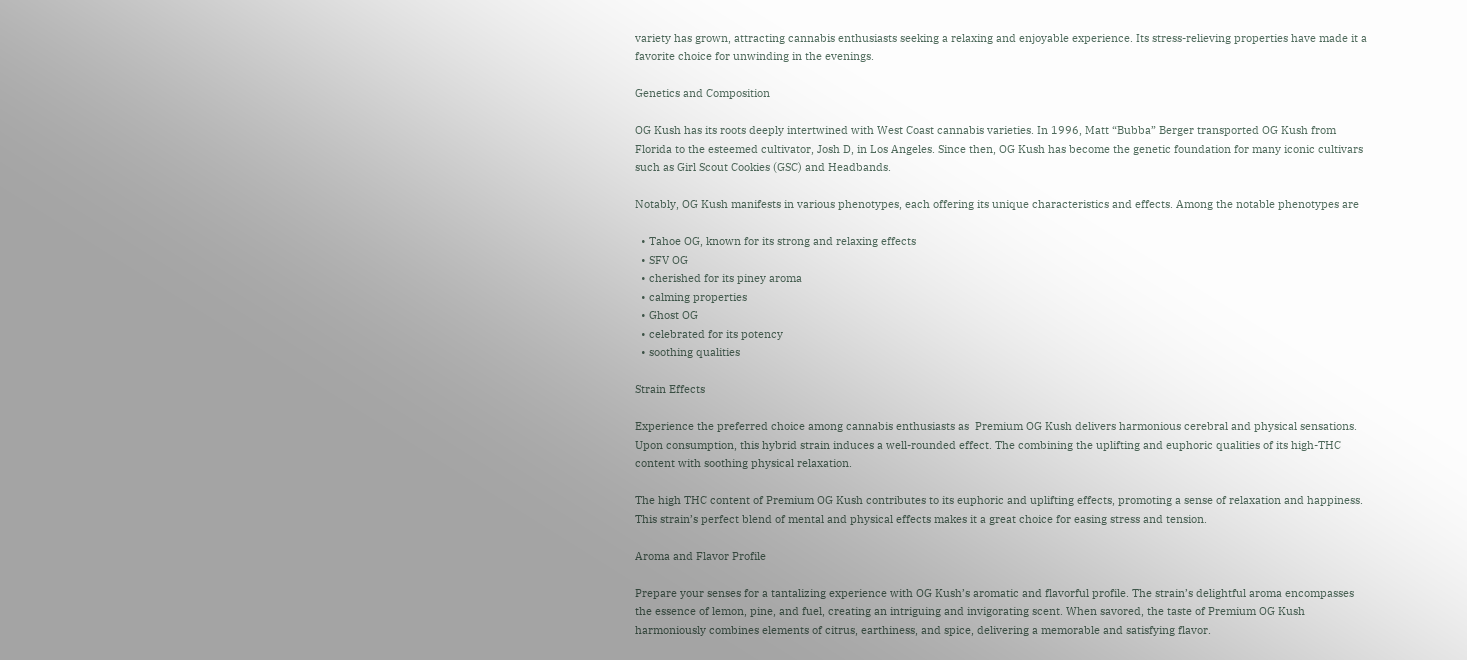variety has grown, attracting cannabis enthusiasts seeking a relaxing and enjoyable experience. Its stress-relieving properties have made it a favorite choice for unwinding in the evenings.

Genetics and Composition

OG Kush has its roots deeply intertwined with West Coast cannabis varieties. In 1996, Matt “Bubba” Berger transported OG Kush from Florida to the esteemed cultivator, Josh D, in Los Angeles. Since then, OG Kush has become the genetic foundation for many iconic cultivars such as Girl Scout Cookies (GSC) and Headbands.

Notably, OG Kush manifests in various phenotypes, each offering its unique characteristics and effects. Among the notable phenotypes are

  • Tahoe OG, known for its strong and relaxing effects
  • SFV OG
  • cherished for its piney aroma
  • calming properties
  • Ghost OG
  • celebrated for its potency
  • soothing qualities

Strain Effects

Experience the preferred choice among cannabis enthusiasts as  Premium OG Kush delivers harmonious cerebral and physical sensations. Upon consumption, this hybrid strain induces a well-rounded effect. The combining the uplifting and euphoric qualities of its high-THC content with soothing physical relaxation.

The high THC content of Premium OG Kush contributes to its euphoric and uplifting effects, promoting a sense of relaxation and happiness. This strain’s perfect blend of mental and physical effects makes it a great choice for easing stress and tension.

Aroma and Flavor Profile

Prepare your senses for a tantalizing experience with OG Kush’s aromatic and flavorful profile. The strain’s delightful aroma encompasses the essence of lemon, pine, and fuel, creating an intriguing and invigorating scent. When savored, the taste of Premium OG Kush harmoniously combines elements of citrus, earthiness, and spice, delivering a memorable and satisfying flavor.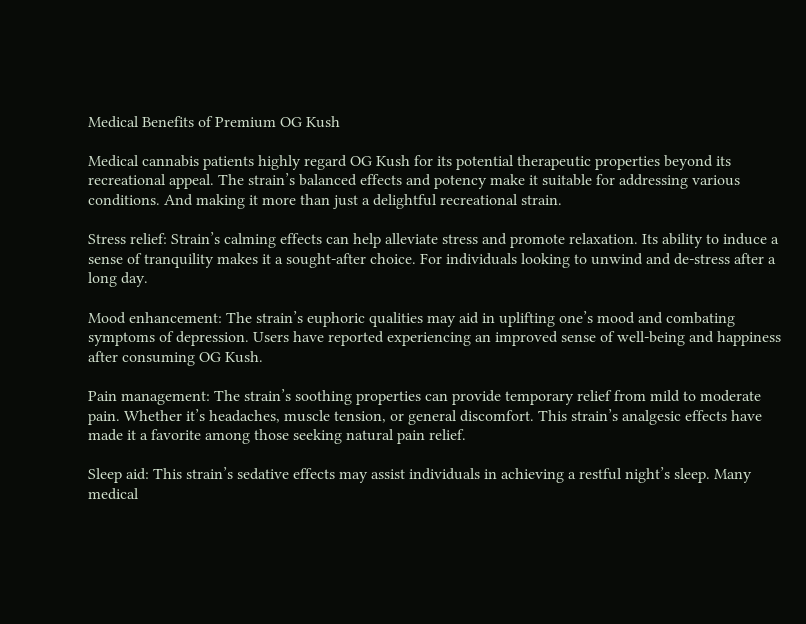Medical Benefits of Premium OG Kush

Medical cannabis patients highly regard OG Kush for its potential therapeutic properties beyond its recreational appeal. The strain’s balanced effects and potency make it suitable for addressing various conditions. And making it more than just a delightful recreational strain.

Stress relief: Strain’s calming effects can help alleviate stress and promote relaxation. Its ability to induce a sense of tranquility makes it a sought-after choice. For individuals looking to unwind and de-stress after a long day.

Mood enhancement: The strain’s euphoric qualities may aid in uplifting one’s mood and combating symptoms of depression. Users have reported experiencing an improved sense of well-being and happiness after consuming OG Kush.

Pain management: The strain’s soothing properties can provide temporary relief from mild to moderate pain. Whether it’s headaches, muscle tension, or general discomfort. This strain’s analgesic effects have made it a favorite among those seeking natural pain relief.

Sleep aid: This strain’s sedative effects may assist individuals in achieving a restful night’s sleep. Many medical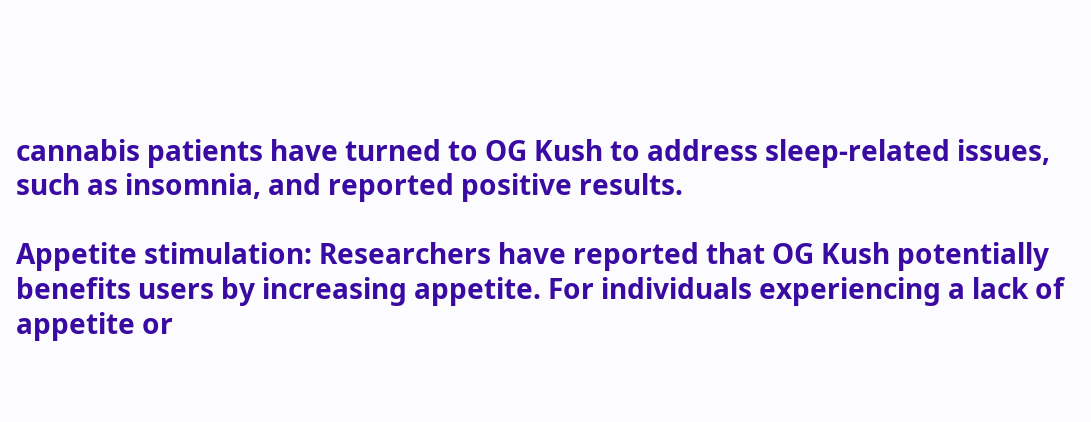cannabis patients have turned to OG Kush to address sleep-related issues, such as insomnia, and reported positive results.

Appetite stimulation: Researchers have reported that OG Kush potentially benefits users by increasing appetite. For individuals experiencing a lack of appetite or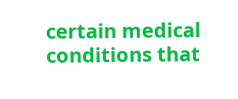certain medical conditions that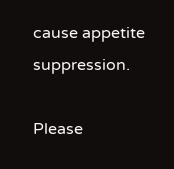cause appetite suppression.

Please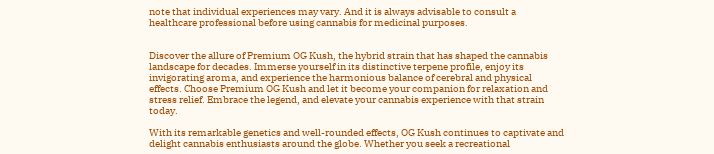note that individual experiences may vary. And it is always advisable to consult a healthcare professional before using cannabis for medicinal purposes.


Discover the allure of Premium OG Kush, the hybrid strain that has shaped the cannabis landscape for decades. Immerse yourself in its distinctive terpene profile, enjoy its invigorating aroma, and experience the harmonious balance of cerebral and physical effects. Choose Premium OG Kush and let it become your companion for relaxation and stress relief. Embrace the legend, and elevate your cannabis experience with that strain today.

With its remarkable genetics and well-rounded effects, OG Kush continues to captivate and delight cannabis enthusiasts around the globe. Whether you seek a recreational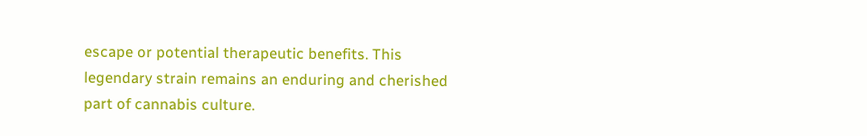escape or potential therapeutic benefits. This legendary strain remains an enduring and cherished part of cannabis culture.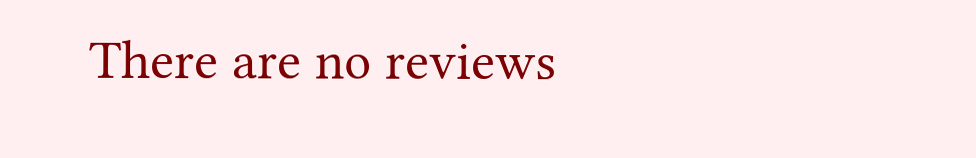There are no reviews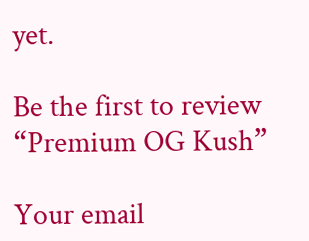yet.

Be the first to review “Premium OG Kush”

Your email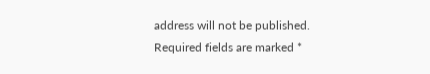address will not be published. Required fields are marked *